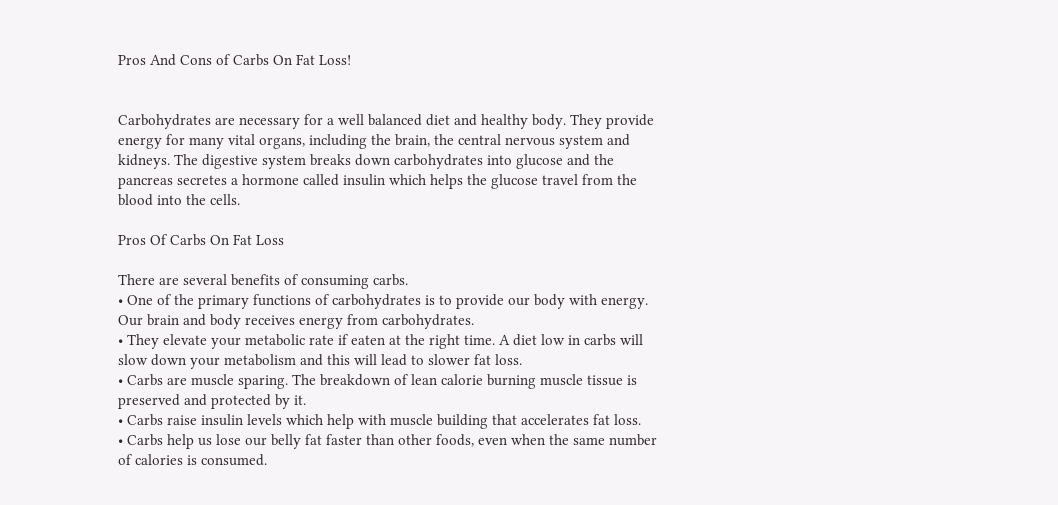Pros And Cons of Carbs On Fat Loss!


Carbohydrates are necessary for a well balanced diet and healthy body. They provide energy for many vital organs, including the brain, the central nervous system and kidneys. The digestive system breaks down carbohydrates into glucose and the pancreas secretes a hormone called insulin which helps the glucose travel from the blood into the cells.

Pros Of Carbs On Fat Loss

There are several benefits of consuming carbs.
• One of the primary functions of carbohydrates is to provide our body with energy. Our brain and body receives energy from carbohydrates.
• They elevate your metabolic rate if eaten at the right time. A diet low in carbs will slow down your metabolism and this will lead to slower fat loss.
• Carbs are muscle sparing. The breakdown of lean calorie burning muscle tissue is preserved and protected by it.
• Carbs raise insulin levels which help with muscle building that accelerates fat loss.
• Carbs help us lose our belly fat faster than other foods, even when the same number of calories is consumed.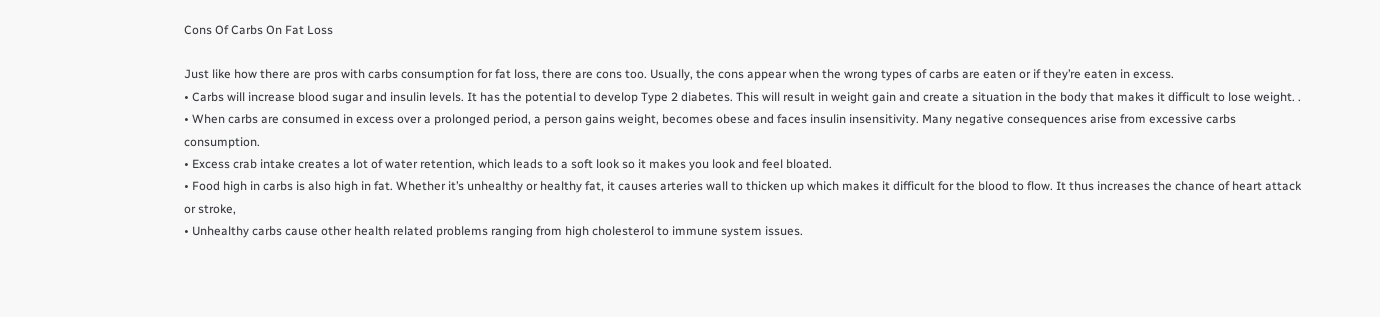Cons Of Carbs On Fat Loss

Just like how there are pros with carbs consumption for fat loss, there are cons too. Usually, the cons appear when the wrong types of carbs are eaten or if they’re eaten in excess.
• Carbs will increase blood sugar and insulin levels. It has the potential to develop Type 2 diabetes. This will result in weight gain and create a situation in the body that makes it difficult to lose weight. .
• When carbs are consumed in excess over a prolonged period, a person gains weight, becomes obese and faces insulin insensitivity. Many negative consequences arise from excessive carbs consumption.
• Excess crab intake creates a lot of water retention, which leads to a soft look so it makes you look and feel bloated.
• Food high in carbs is also high in fat. Whether it’s unhealthy or healthy fat, it causes arteries wall to thicken up which makes it difficult for the blood to flow. It thus increases the chance of heart attack or stroke,
• Unhealthy carbs cause other health related problems ranging from high cholesterol to immune system issues.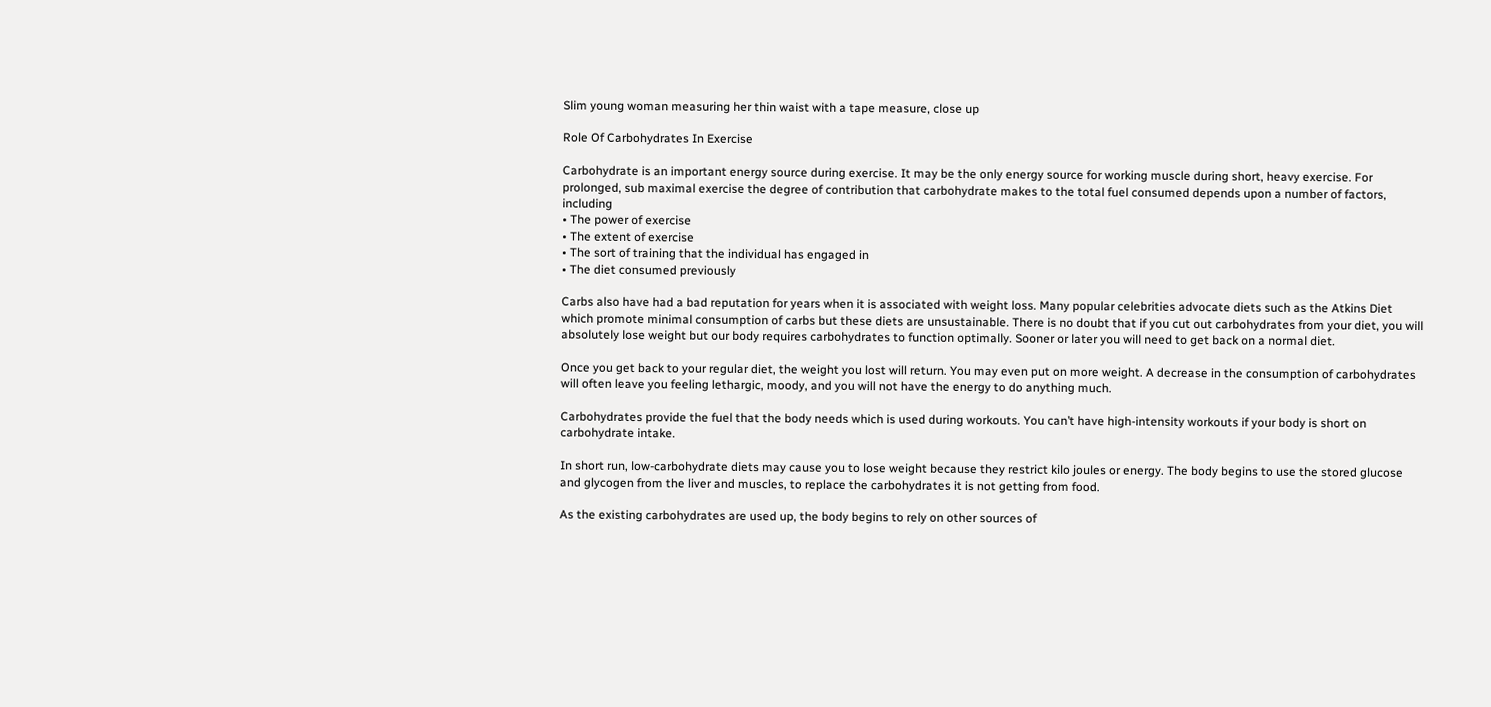Slim young woman measuring her thin waist with a tape measure, close up

Role Of Carbohydrates In Exercise

Carbohydrate is an important energy source during exercise. It may be the only energy source for working muscle during short, heavy exercise. For prolonged, sub maximal exercise the degree of contribution that carbohydrate makes to the total fuel consumed depends upon a number of factors, including
• The power of exercise
• The extent of exercise
• The sort of training that the individual has engaged in
• The diet consumed previously

Carbs also have had a bad reputation for years when it is associated with weight loss. Many popular celebrities advocate diets such as the Atkins Diet which promote minimal consumption of carbs but these diets are unsustainable. There is no doubt that if you cut out carbohydrates from your diet, you will absolutely lose weight but our body requires carbohydrates to function optimally. Sooner or later you will need to get back on a normal diet.

Once you get back to your regular diet, the weight you lost will return. You may even put on more weight. A decrease in the consumption of carbohydrates will often leave you feeling lethargic, moody, and you will not have the energy to do anything much.

Carbohydrates provide the fuel that the body needs which is used during workouts. You can’t have high-intensity workouts if your body is short on carbohydrate intake.

In short run, low-carbohydrate diets may cause you to lose weight because they restrict kilo joules or energy. The body begins to use the stored glucose and glycogen from the liver and muscles, to replace the carbohydrates it is not getting from food.

As the existing carbohydrates are used up, the body begins to rely on other sources of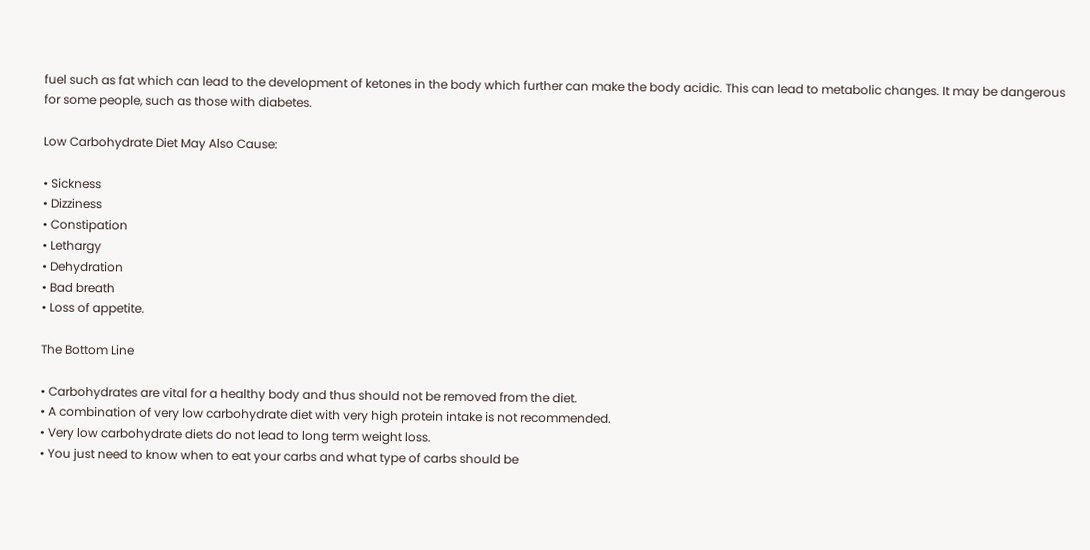fuel such as fat which can lead to the development of ketones in the body which further can make the body acidic. This can lead to metabolic changes. It may be dangerous for some people, such as those with diabetes.

Low Carbohydrate Diet May Also Cause:

• Sickness
• Dizziness
• Constipation
• Lethargy
• Dehydration
• Bad breath
• Loss of appetite.

The Bottom Line

• Carbohydrates are vital for a healthy body and thus should not be removed from the diet.
• A combination of very low carbohydrate diet with very high protein intake is not recommended.
• Very low carbohydrate diets do not lead to long term weight loss.
• You just need to know when to eat your carbs and what type of carbs should be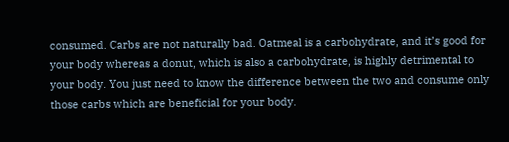consumed. Carbs are not naturally bad. Oatmeal is a carbohydrate, and it’s good for your body whereas a donut, which is also a carbohydrate, is highly detrimental to your body. You just need to know the difference between the two and consume only those carbs which are beneficial for your body.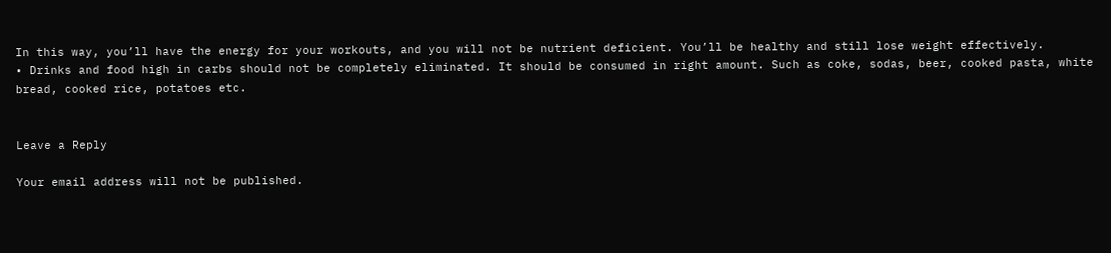In this way, you’ll have the energy for your workouts, and you will not be nutrient deficient. You’ll be healthy and still lose weight effectively.
• Drinks and food high in carbs should not be completely eliminated. It should be consumed in right amount. Such as coke, sodas, beer, cooked pasta, white bread, cooked rice, potatoes etc.


Leave a Reply

Your email address will not be published.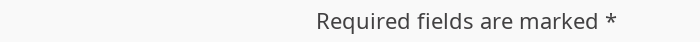Required fields are marked *